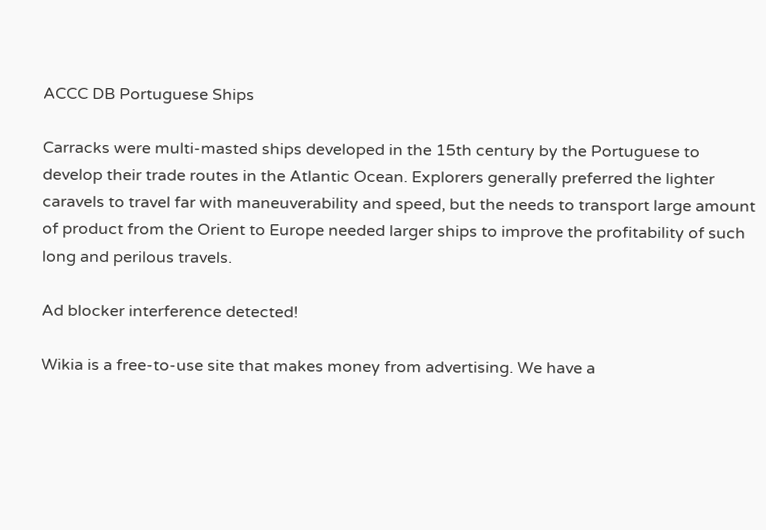ACCC DB Portuguese Ships

Carracks were multi-masted ships developed in the 15th century by the Portuguese to develop their trade routes in the Atlantic Ocean. Explorers generally preferred the lighter caravels to travel far with maneuverability and speed, but the needs to transport large amount of product from the Orient to Europe needed larger ships to improve the profitability of such long and perilous travels.

Ad blocker interference detected!

Wikia is a free-to-use site that makes money from advertising. We have a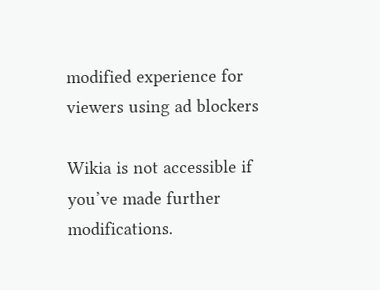modified experience for viewers using ad blockers

Wikia is not accessible if you’ve made further modifications.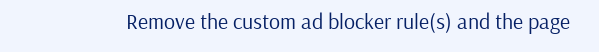Remove the custom ad blocker rule(s) and the page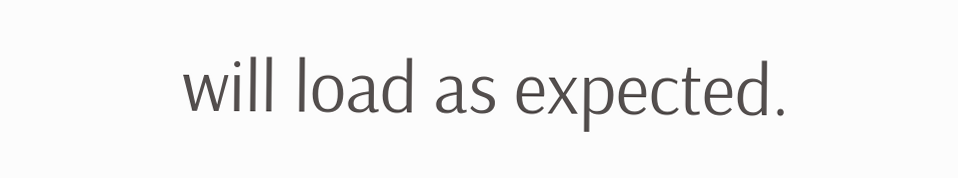will load as expected.